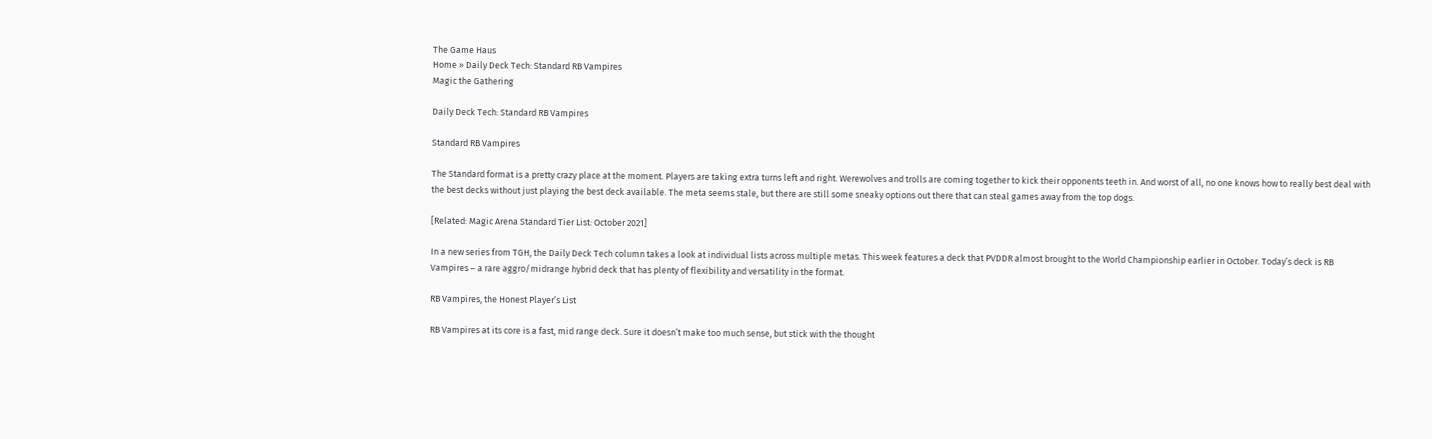The Game Haus
Home » Daily Deck Tech: Standard RB Vampires
Magic the Gathering

Daily Deck Tech: Standard RB Vampires

Standard RB Vampires

The Standard format is a pretty crazy place at the moment. Players are taking extra turns left and right. Werewolves and trolls are coming together to kick their opponents teeth in. And worst of all, no one knows how to really best deal with the best decks without just playing the best deck available. The meta seems stale, but there are still some sneaky options out there that can steal games away from the top dogs.

[Related: Magic Arena Standard Tier List: October 2021]

In a new series from TGH, the Daily Deck Tech column takes a look at individual lists across multiple metas. This week features a deck that PVDDR almost brought to the World Championship earlier in October. Today’s deck is RB Vampires – a rare aggro/midrange hybrid deck that has plenty of flexibility and versatility in the format.

RB Vampires, the Honest Player’s List

RB Vampires at its core is a fast, mid range deck. Sure it doesn’t make too much sense, but stick with the thought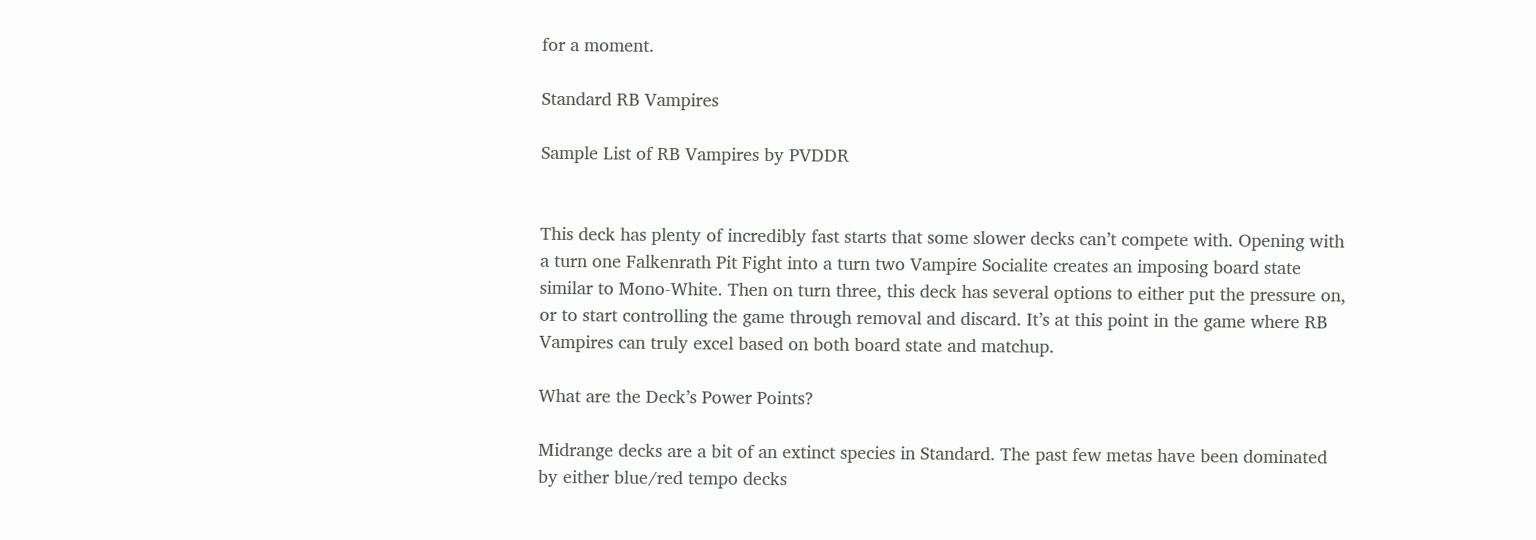for a moment.

Standard RB Vampires

Sample List of RB Vampires by PVDDR


This deck has plenty of incredibly fast starts that some slower decks can’t compete with. Opening with a turn one Falkenrath Pit Fight into a turn two Vampire Socialite creates an imposing board state similar to Mono-White. Then on turn three, this deck has several options to either put the pressure on, or to start controlling the game through removal and discard. It’s at this point in the game where RB Vampires can truly excel based on both board state and matchup.

What are the Deck’s Power Points?

Midrange decks are a bit of an extinct species in Standard. The past few metas have been dominated by either blue/red tempo decks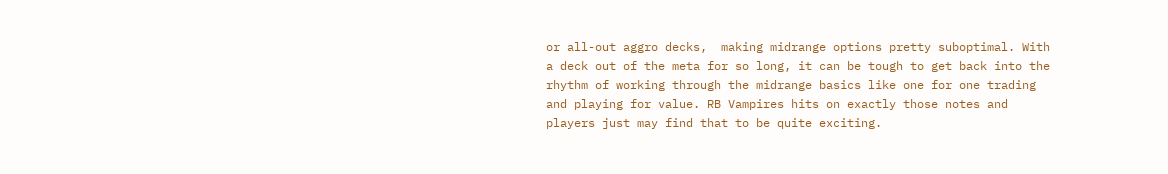or all-out aggro decks,  making midrange options pretty suboptimal. With a deck out of the meta for so long, it can be tough to get back into the rhythm of working through the midrange basics like one for one trading and playing for value. RB Vampires hits on exactly those notes and players just may find that to be quite exciting.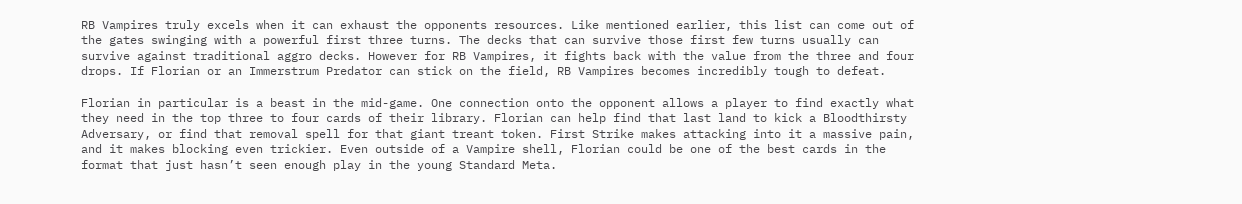RB Vampires truly excels when it can exhaust the opponents resources. Like mentioned earlier, this list can come out of the gates swinging with a powerful first three turns. The decks that can survive those first few turns usually can survive against traditional aggro decks. However for RB Vampires, it fights back with the value from the three and four drops. If Florian or an Immerstrum Predator can stick on the field, RB Vampires becomes incredibly tough to defeat.

Florian in particular is a beast in the mid-game. One connection onto the opponent allows a player to find exactly what they need in the top three to four cards of their library. Florian can help find that last land to kick a Bloodthirsty Adversary, or find that removal spell for that giant treant token. First Strike makes attacking into it a massive pain, and it makes blocking even trickier. Even outside of a Vampire shell, Florian could be one of the best cards in the format that just hasn’t seen enough play in the young Standard Meta.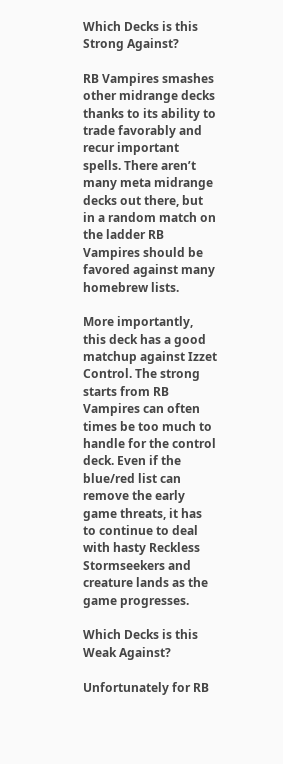Which Decks is this Strong Against?

RB Vampires smashes other midrange decks thanks to its ability to trade favorably and recur important spells. There aren’t many meta midrange decks out there, but in a random match on the ladder RB Vampires should be favored against many homebrew lists.

More importantly, this deck has a good matchup against Izzet Control. The strong starts from RB Vampires can often times be too much to handle for the control deck. Even if the blue/red list can remove the early game threats, it has to continue to deal with hasty Reckless Stormseekers and creature lands as the game progresses.

Which Decks is this Weak Against?

Unfortunately for RB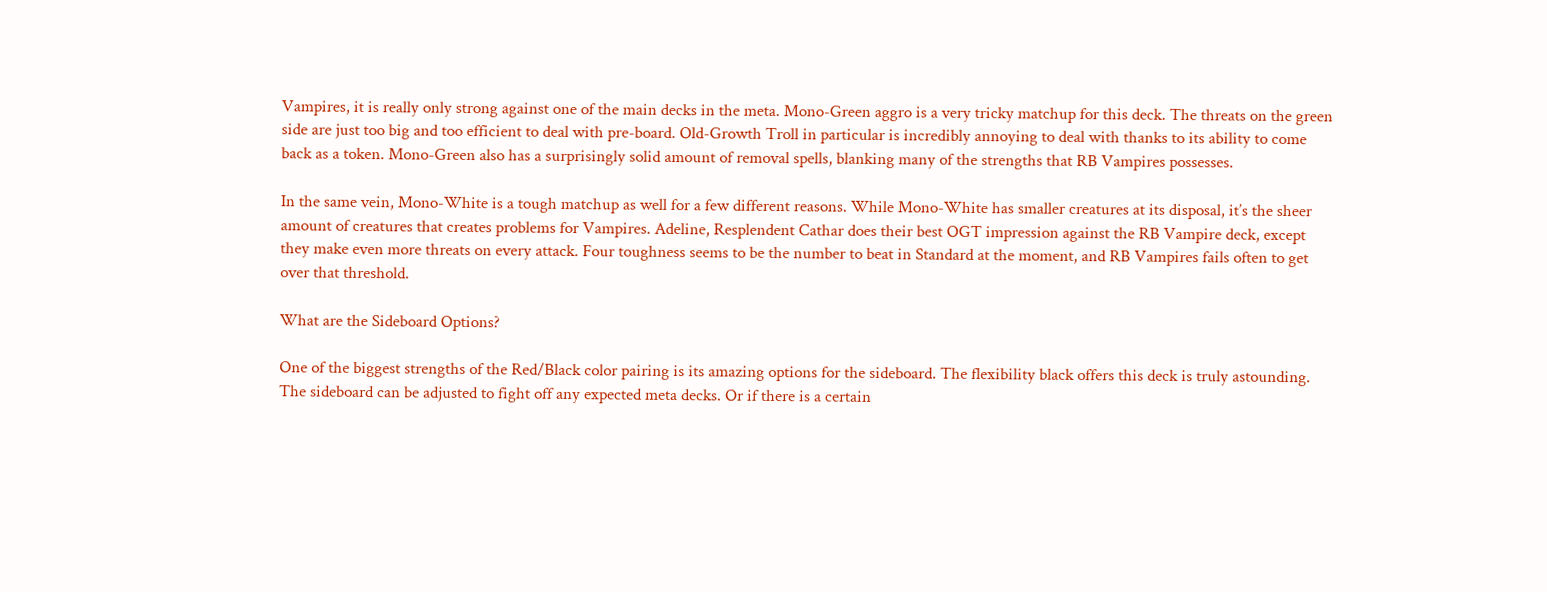Vampires, it is really only strong against one of the main decks in the meta. Mono-Green aggro is a very tricky matchup for this deck. The threats on the green side are just too big and too efficient to deal with pre-board. Old-Growth Troll in particular is incredibly annoying to deal with thanks to its ability to come back as a token. Mono-Green also has a surprisingly solid amount of removal spells, blanking many of the strengths that RB Vampires possesses.

In the same vein, Mono-White is a tough matchup as well for a few different reasons. While Mono-White has smaller creatures at its disposal, it’s the sheer amount of creatures that creates problems for Vampires. Adeline, Resplendent Cathar does their best OGT impression against the RB Vampire deck, except they make even more threats on every attack. Four toughness seems to be the number to beat in Standard at the moment, and RB Vampires fails often to get over that threshold.

What are the Sideboard Options?

One of the biggest strengths of the Red/Black color pairing is its amazing options for the sideboard. The flexibility black offers this deck is truly astounding. The sideboard can be adjusted to fight off any expected meta decks. Or if there is a certain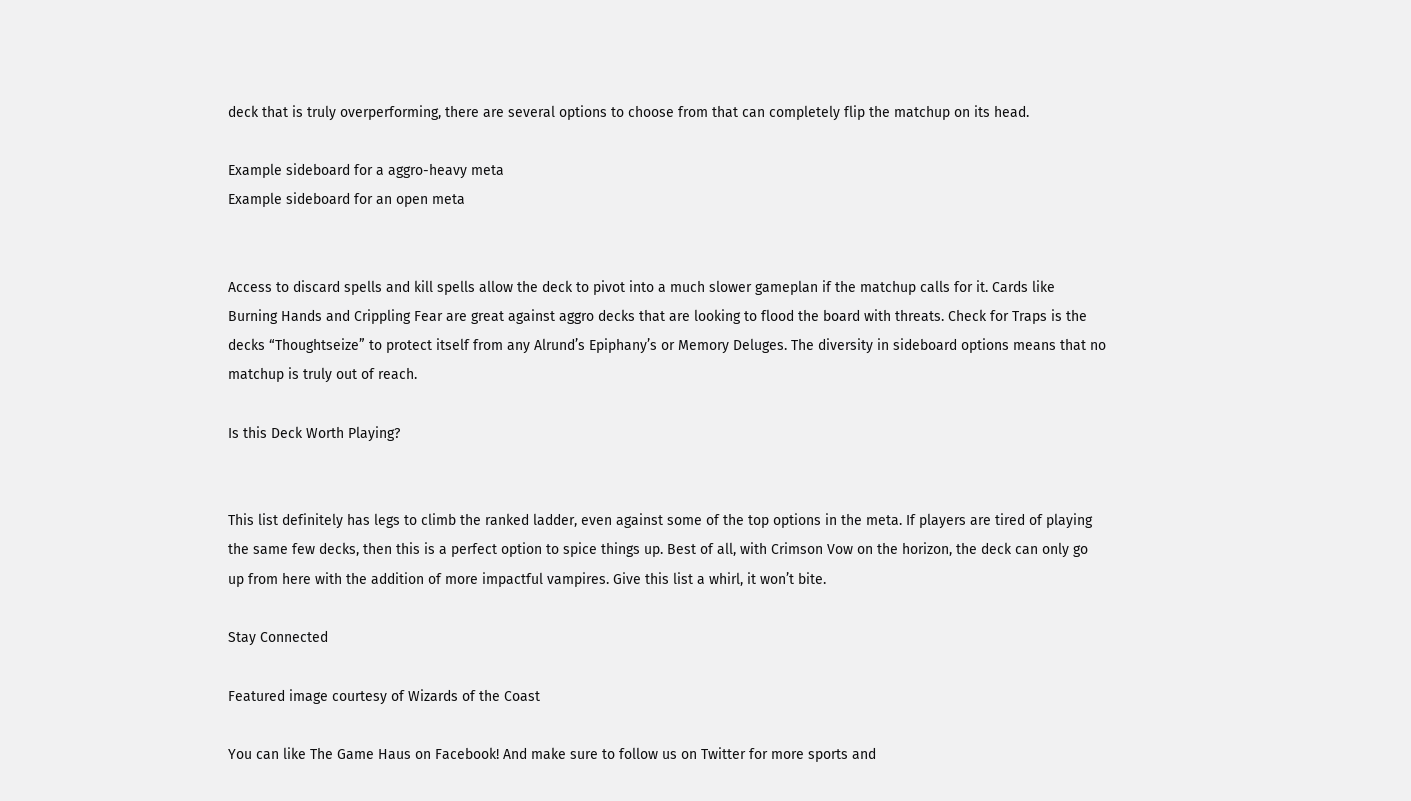deck that is truly overperforming, there are several options to choose from that can completely flip the matchup on its head.

Example sideboard for a aggro-heavy meta
Example sideboard for an open meta


Access to discard spells and kill spells allow the deck to pivot into a much slower gameplan if the matchup calls for it. Cards like Burning Hands and Crippling Fear are great against aggro decks that are looking to flood the board with threats. Check for Traps is the decks “Thoughtseize” to protect itself from any Alrund’s Epiphany’s or Memory Deluges. The diversity in sideboard options means that no matchup is truly out of reach.

Is this Deck Worth Playing?


This list definitely has legs to climb the ranked ladder, even against some of the top options in the meta. If players are tired of playing the same few decks, then this is a perfect option to spice things up. Best of all, with Crimson Vow on the horizon, the deck can only go up from here with the addition of more impactful vampires. Give this list a whirl, it won’t bite.

Stay Connected

Featured image courtesy of Wizards of the Coast

You can like The Game Haus on Facebook! And make sure to follow us on Twitter for more sports and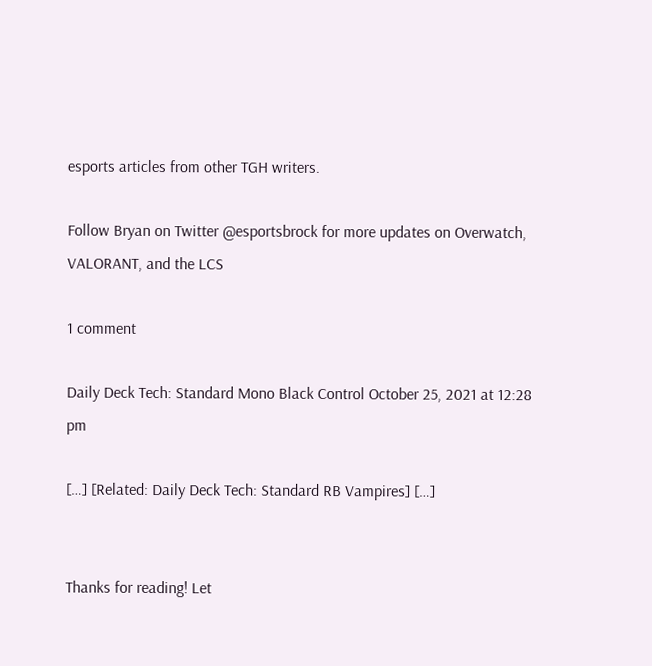esports articles from other TGH writers.

Follow Bryan on Twitter @esportsbrock for more updates on Overwatch, VALORANT, and the LCS

1 comment

Daily Deck Tech: Standard Mono Black Control October 25, 2021 at 12:28 pm

[…] [Related: Daily Deck Tech: Standard RB Vampires] […]


Thanks for reading! Let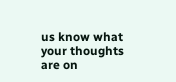us know what your thoughts are on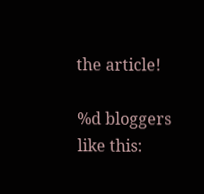the article!

%d bloggers like this: